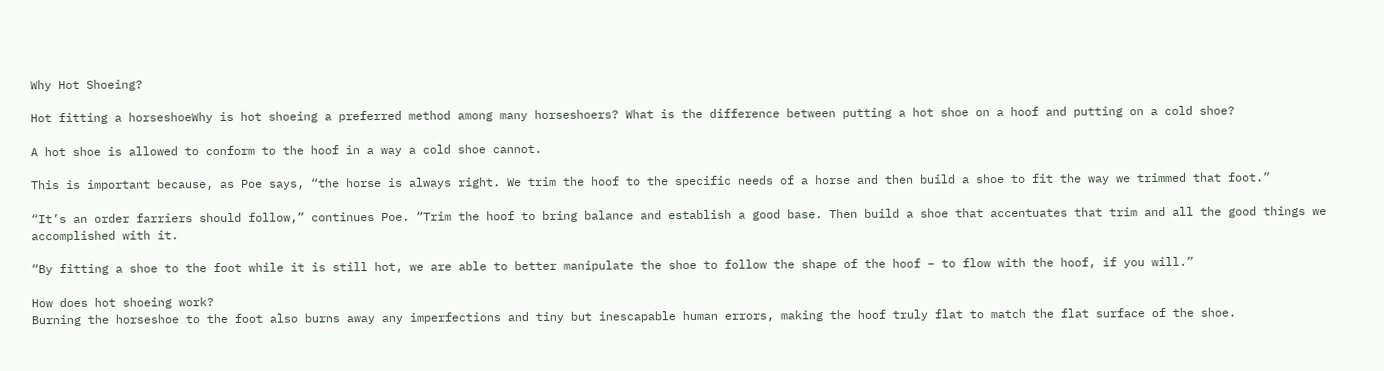Why Hot Shoeing?

Hot fitting a horseshoeWhy is hot shoeing a preferred method among many horseshoers? What is the difference between putting a hot shoe on a hoof and putting on a cold shoe?

A hot shoe is allowed to conform to the hoof in a way a cold shoe cannot.

This is important because, as Poe says, “the horse is always right. We trim the hoof to the specific needs of a horse and then build a shoe to fit the way we trimmed that foot.”

“It’s an order farriers should follow,” continues Poe. “Trim the hoof to bring balance and establish a good base. Then build a shoe that accentuates that trim and all the good things we accomplished with it.

“By fitting a shoe to the foot while it is still hot, we are able to better manipulate the shoe to follow the shape of the hoof – to flow with the hoof, if you will.”

How does hot shoeing work?
Burning the horseshoe to the foot also burns away any imperfections and tiny but inescapable human errors, making the hoof truly flat to match the flat surface of the shoe.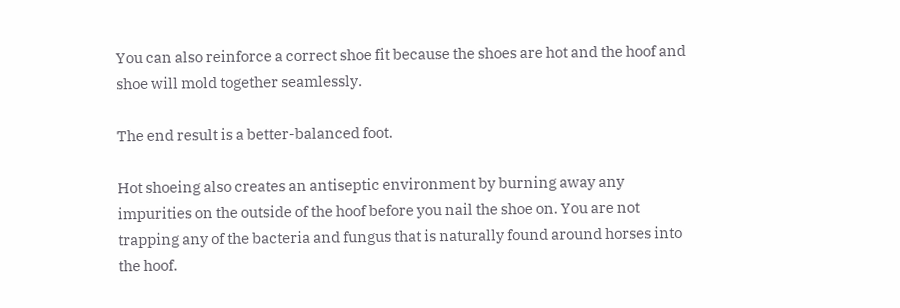You can also reinforce a correct shoe fit because the shoes are hot and the hoof and shoe will mold together seamlessly.

The end result is a better-balanced foot.

Hot shoeing also creates an antiseptic environment by burning away any impurities on the outside of the hoof before you nail the shoe on. You are not trapping any of the bacteria and fungus that is naturally found around horses into the hoof.